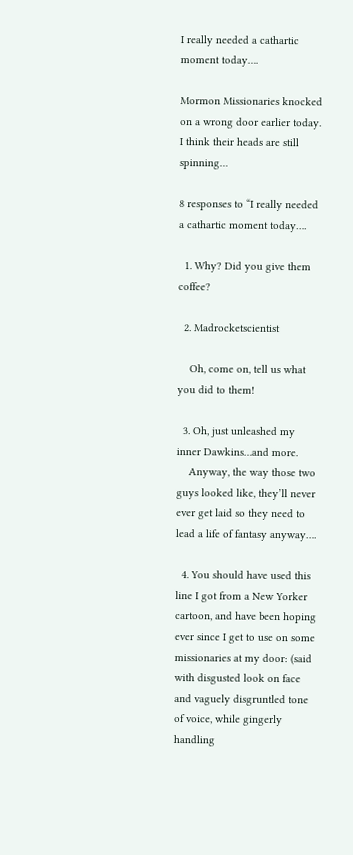I really needed a cathartic moment today….

Mormon Missionaries knocked on a wrong door earlier today. I think their heads are still spinning…

8 responses to “I really needed a cathartic moment today….

  1. Why? Did you give them coffee?

  2. Madrocketscientist

    Oh, come on, tell us what you did to them!

  3. Oh, just unleashed my inner Dawkins…and more.
    Anyway, the way those two guys looked like, they’ll never ever get laid so they need to lead a life of fantasy anyway….

  4. You should have used this line I got from a New Yorker cartoon, and have been hoping ever since I get to use on some missionaries at my door: (said with disgusted look on face and vaguely disgruntled tone of voice, while gingerly handling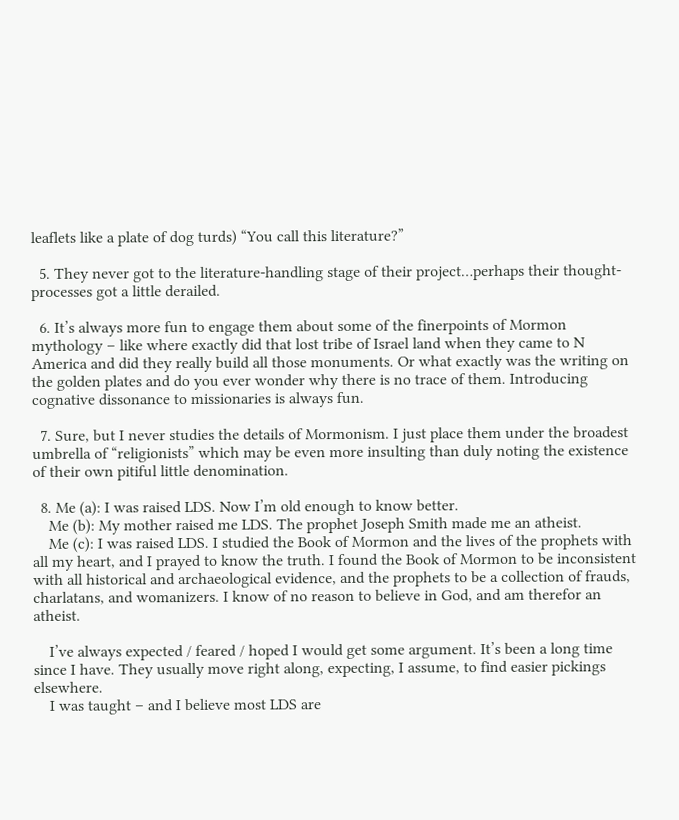leaflets like a plate of dog turds) “You call this literature?”

  5. They never got to the literature-handling stage of their project…perhaps their thought-processes got a little derailed.

  6. It’s always more fun to engage them about some of the finerpoints of Mormon mythology – like where exactly did that lost tribe of Israel land when they came to N America and did they really build all those monuments. Or what exactly was the writing on the golden plates and do you ever wonder why there is no trace of them. Introducing cognative dissonance to missionaries is always fun.

  7. Sure, but I never studies the details of Mormonism. I just place them under the broadest umbrella of “religionists” which may be even more insulting than duly noting the existence of their own pitiful little denomination.

  8. Me (a): I was raised LDS. Now I’m old enough to know better.
    Me (b): My mother raised me LDS. The prophet Joseph Smith made me an atheist.
    Me (c): I was raised LDS. I studied the Book of Mormon and the lives of the prophets with all my heart, and I prayed to know the truth. I found the Book of Mormon to be inconsistent with all historical and archaeological evidence, and the prophets to be a collection of frauds, charlatans, and womanizers. I know of no reason to believe in God, and am therefor an atheist.

    I’ve always expected / feared / hoped I would get some argument. It’s been a long time since I have. They usually move right along, expecting, I assume, to find easier pickings elsewhere.
    I was taught – and I believe most LDS are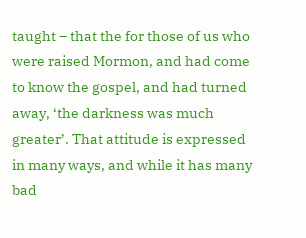taught – that the for those of us who were raised Mormon, and had come to know the gospel, and had turned away, ‘the darkness was much greater’. That attitude is expressed in many ways, and while it has many bad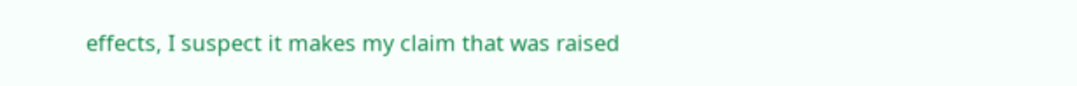effects, I suspect it makes my claim that was raised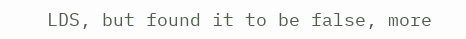LDS, but found it to be false, more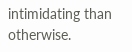intimidating than otherwise.